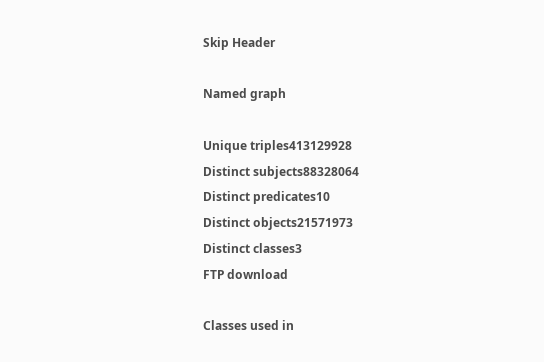Skip Header

Named graph

Unique triples413129928
Distinct subjects88328064
Distinct predicates10
Distinct objects21571973
Distinct classes3
FTP download

Classes used in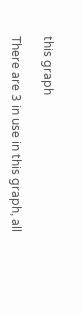this graph

There are 3 in use in this graph, all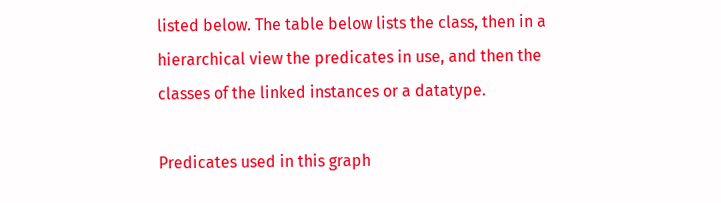listed below. The table below lists the class, then in a hierarchical view the predicates in use, and then the classes of the linked instances or a datatype.

Predicates used in this graph